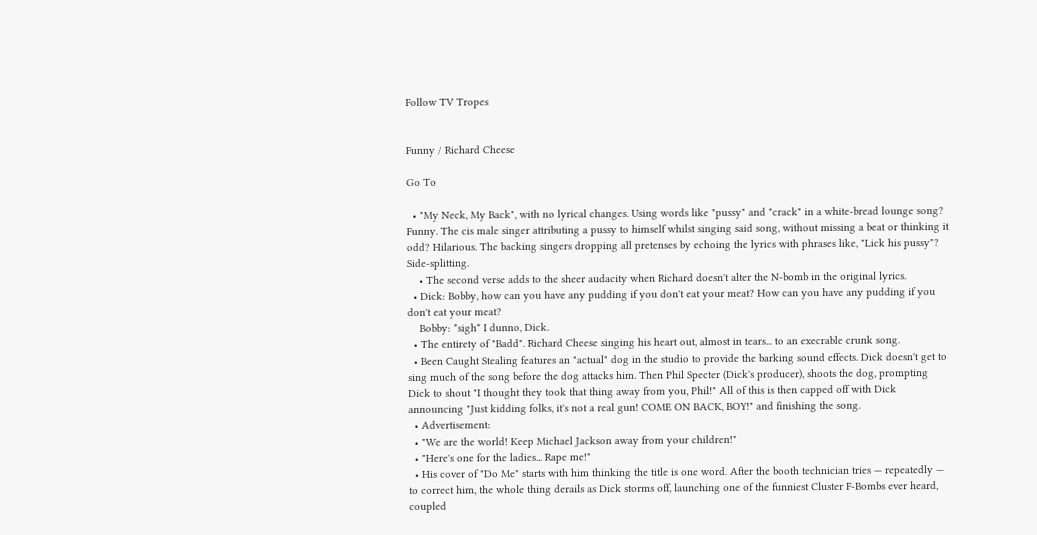Follow TV Tropes


Funny / Richard Cheese

Go To

  • "My Neck, My Back", with no lyrical changes. Using words like "pussy" and "crack" in a white-bread lounge song? Funny. The cis male singer attributing a pussy to himself whilst singing said song, without missing a beat or thinking it odd? Hilarious. The backing singers dropping all pretenses by echoing the lyrics with phrases like, "Lick his pussy"? Side-splitting.
    • The second verse adds to the sheer audacity when Richard doesn't alter the N-bomb in the original lyrics.
  • Dick: Bobby, how can you have any pudding if you don't eat your meat? How can you have any pudding if you don't eat your meat?
    Bobby: *sigh* I dunno, Dick.
  • The entirety of "Badd". Richard Cheese singing his heart out, almost in tears... to an execrable crunk song.
  • Been Caught Stealing features an "actual" dog in the studio to provide the barking sound effects. Dick doesn't get to sing much of the song before the dog attacks him. Then Phil Specter (Dick's producer), shoots the dog, prompting Dick to shout "I thought they took that thing away from you, Phil!" All of this is then capped off with Dick announcing "Just kidding folks, it's not a real gun! COME ON BACK, BOY!" and finishing the song.
  • Advertisement:
  • "We are the world! Keep Michael Jackson away from your children!"
  • "Here's one for the ladies... Rape me!"
  • His cover of "Do Me" starts with him thinking the title is one word. After the booth technician tries — repeatedly — to correct him, the whole thing derails as Dick storms off, launching one of the funniest Cluster F-Bombs ever heard, coupled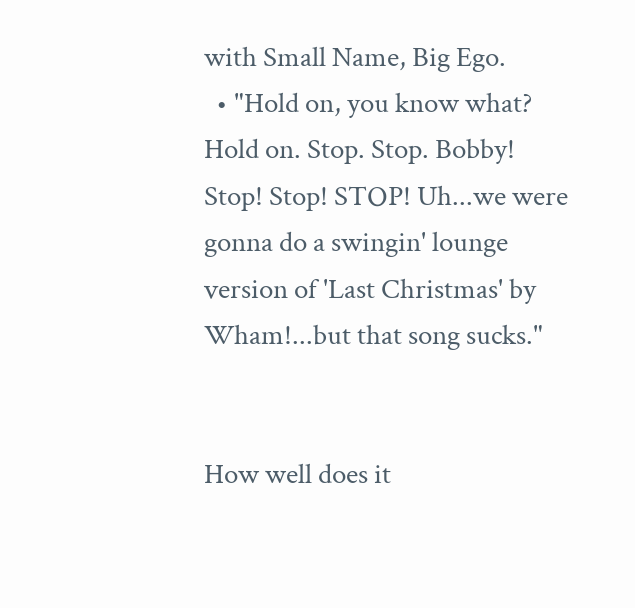with Small Name, Big Ego.
  • "Hold on, you know what? Hold on. Stop. Stop. Bobby! Stop! Stop! STOP! Uh...we were gonna do a swingin' lounge version of 'Last Christmas' by Wham!...but that song sucks."


How well does it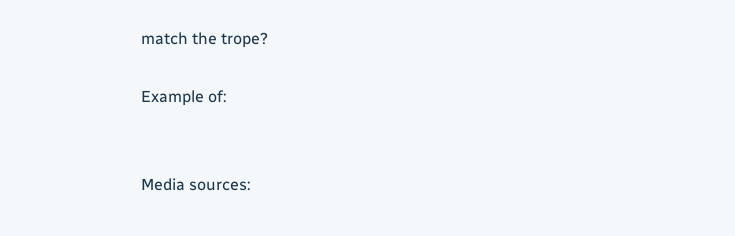match the trope?

Example of:


Media sources: